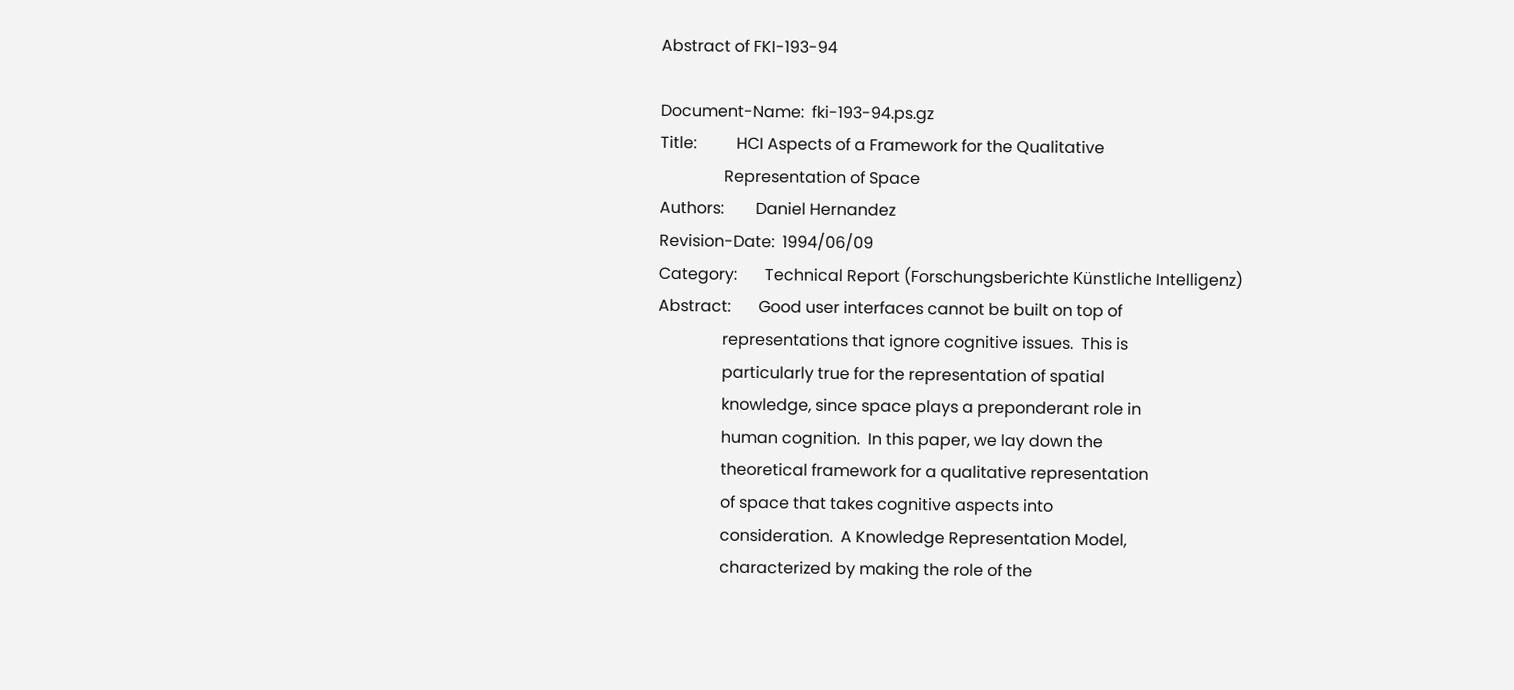Abstract of FKI-193-94

Document-Name:  fki-193-94.ps.gz
Title:          HCI Aspects of a Framework for the Qualitative
                Representation of Space
Authors:        Daniel Hernandez
Revision-Date:  1994/06/09
Category:       Technical Report (Forschungsberichte Künstliche Intelligenz)
Abstract:       Good user interfaces cannot be built on top of
                representations that ignore cognitive issues.  This is
                particularly true for the representation of spatial
                knowledge, since space plays a preponderant role in
                human cognition.  In this paper, we lay down the
                theoretical framework for a qualitative representation
                of space that takes cognitive aspects into
                consideration.  A Knowledge Representation Model,
                characterized by making the role of the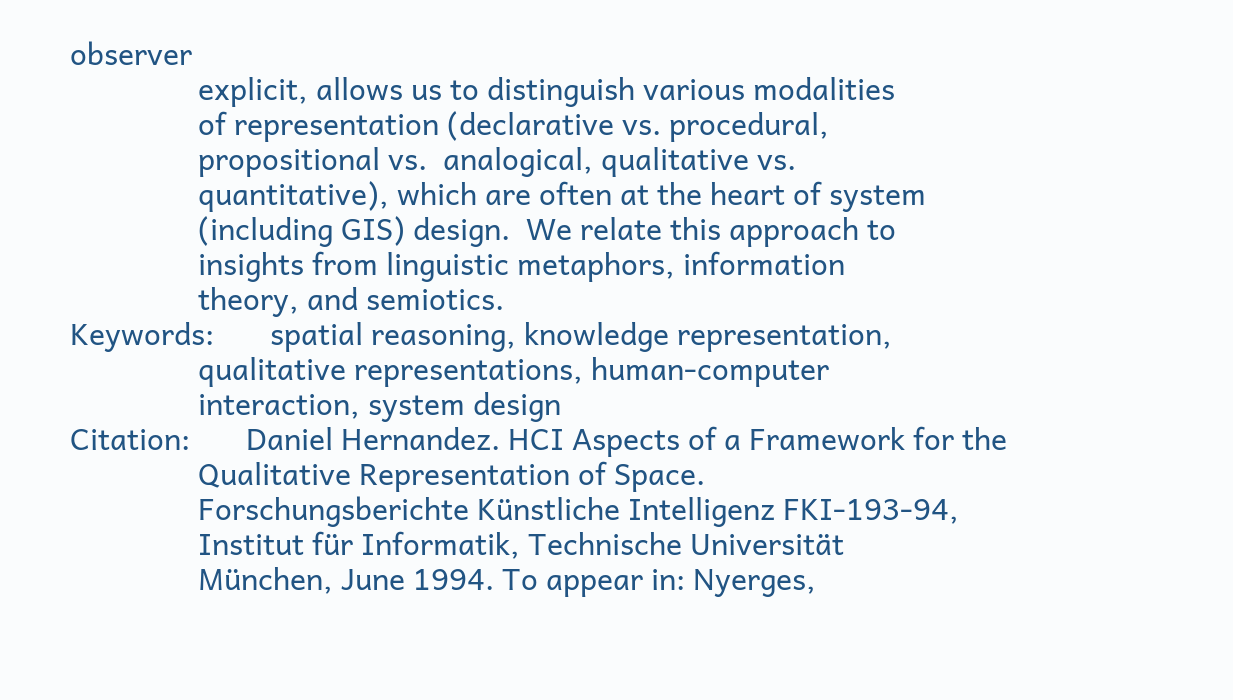observer
                explicit, allows us to distinguish various modalities
                of representation (declarative vs. procedural,
                propositional vs.  analogical, qualitative vs.
                quantitative), which are often at the heart of system
                (including GIS) design.  We relate this approach to
                insights from linguistic metaphors, information
                theory, and semiotics.
Keywords:       spatial reasoning, knowledge representation,
                qualitative representations, human-computer
                interaction, system design
Citation:       Daniel Hernandez. HCI Aspects of a Framework for the
                Qualitative Representation of Space.
                Forschungsberichte Künstliche Intelligenz FKI-193-94,
                Institut für Informatik, Technische Universität
                München, June 1994. To appear in: Nyerges,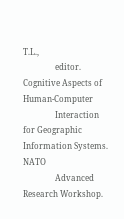T.L.,
                editor. Cognitive Aspects of Human-Computer
                Interaction for Geographic Information Systems. NATO
                Advanced Research Workshop.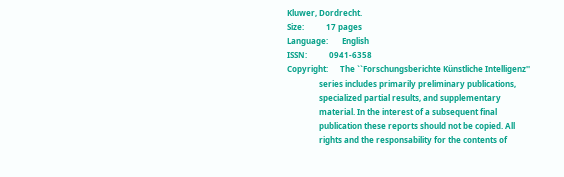Kluwer, Dordrecht.
Size:           17 pages
Language:       English
ISSN:           0941-6358
Copyright:      The ``Forschungsberichte Künstliche Intelligenz''
                series includes primarily preliminary publications,
                specialized partial results, and supplementary
                material. In the interest of a subsequent final
                publication these reports should not be copied. All
                rights and the responsability for the contents of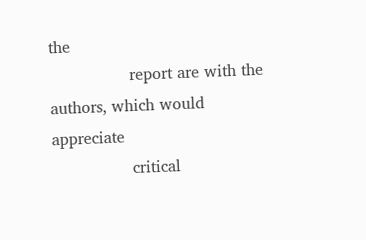the
                report are with the authors, which would appreciate
                critical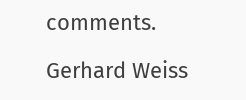comments.

Gerhard Weiss